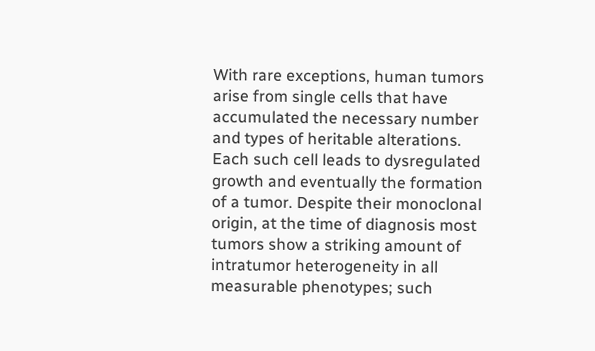With rare exceptions, human tumors arise from single cells that have accumulated the necessary number and types of heritable alterations. Each such cell leads to dysregulated growth and eventually the formation of a tumor. Despite their monoclonal origin, at the time of diagnosis most tumors show a striking amount of intratumor heterogeneity in all measurable phenotypes; such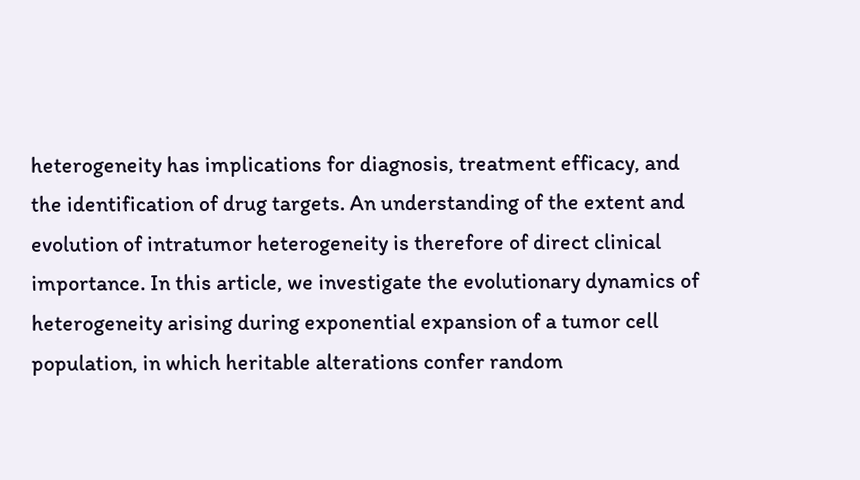heterogeneity has implications for diagnosis, treatment efficacy, and the identification of drug targets. An understanding of the extent and evolution of intratumor heterogeneity is therefore of direct clinical importance. In this article, we investigate the evolutionary dynamics of heterogeneity arising during exponential expansion of a tumor cell population, in which heritable alterations confer random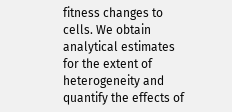fitness changes to cells. We obtain analytical estimates for the extent of heterogeneity and quantify the effects of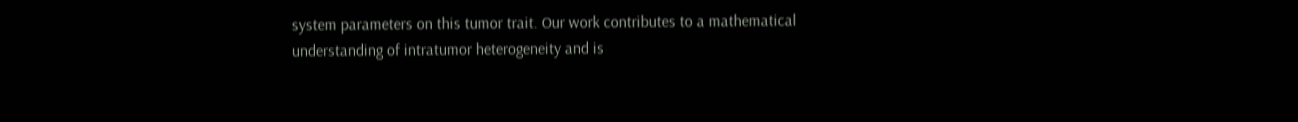system parameters on this tumor trait. Our work contributes to a mathematical understanding of intratumor heterogeneity and is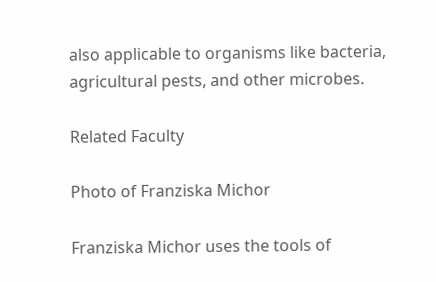also applicable to organisms like bacteria, agricultural pests, and other microbes.

Related Faculty

Photo of Franziska Michor

Franziska Michor uses the tools of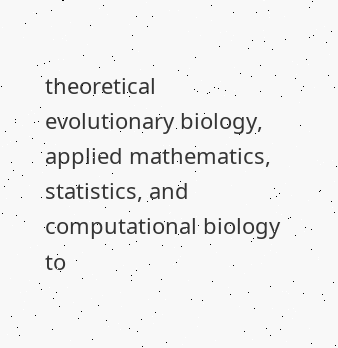theoretical evolutionary biology, applied mathematics, statistics, and computational biology to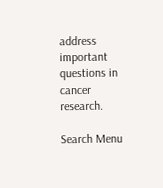address important questions in cancer research.

Search Menu